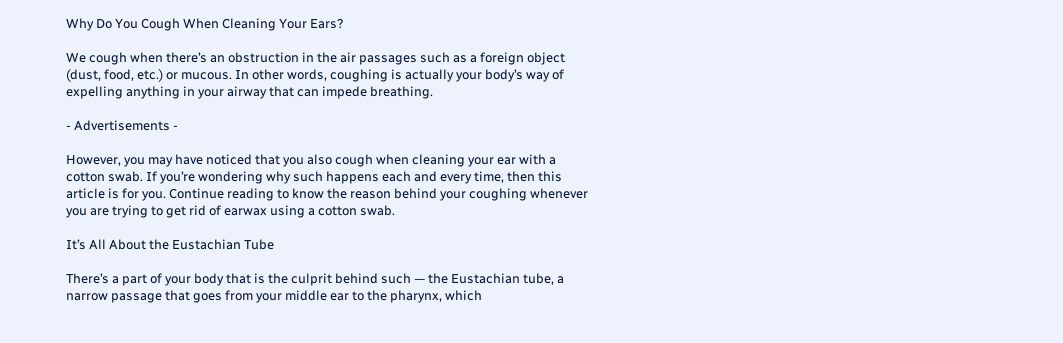Why Do You Cough When Cleaning Your Ears?

We cough when there’s an obstruction in the air passages such as a foreign object (dust, food, etc.) or mucous. In other words, coughing is actually your body’s way of expelling anything in your airway that can impede breathing.

- Advertisements -

However, you may have noticed that you also cough when cleaning your ear with a cotton swab. If you’re wondering why such happens each and every time, then this article is for you. Continue reading to know the reason behind your coughing whenever you are trying to get rid of earwax using a cotton swab.

It’s All About the Eustachian Tube

There’s a part of your body that is the culprit behind such — the Eustachian tube, a narrow passage that goes from your middle ear to the pharynx, which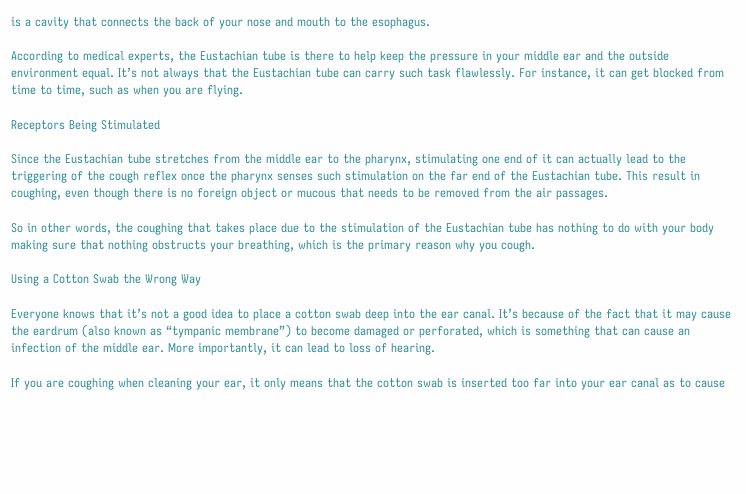is a cavity that connects the back of your nose and mouth to the esophagus.

According to medical experts, the Eustachian tube is there to help keep the pressure in your middle ear and the outside environment equal. It’s not always that the Eustachian tube can carry such task flawlessly. For instance, it can get blocked from time to time, such as when you are flying.

Receptors Being Stimulated

Since the Eustachian tube stretches from the middle ear to the pharynx, stimulating one end of it can actually lead to the triggering of the cough reflex once the pharynx senses such stimulation on the far end of the Eustachian tube. This result in coughing, even though there is no foreign object or mucous that needs to be removed from the air passages.

So in other words, the coughing that takes place due to the stimulation of the Eustachian tube has nothing to do with your body making sure that nothing obstructs your breathing, which is the primary reason why you cough.

Using a Cotton Swab the Wrong Way

Everyone knows that it’s not a good idea to place a cotton swab deep into the ear canal. It’s because of the fact that it may cause the eardrum (also known as “tympanic membrane”) to become damaged or perforated, which is something that can cause an infection of the middle ear. More importantly, it can lead to loss of hearing.

If you are coughing when cleaning your ear, it only means that the cotton swab is inserted too far into your ear canal as to cause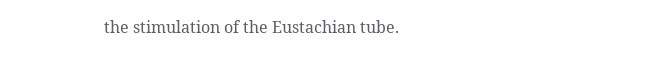the stimulation of the Eustachian tube.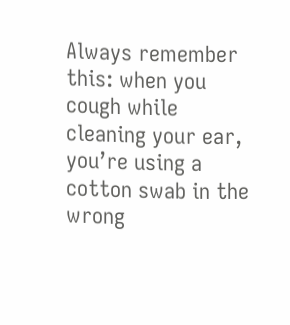Always remember this: when you cough while cleaning your ear, you’re using a cotton swab in the wrong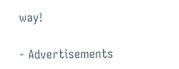way!

- Advertisements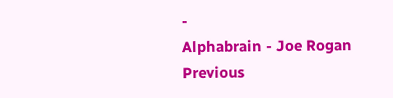-
Alphabrain - Joe Rogan
Previous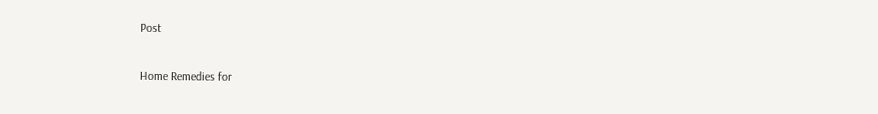Post

Home Remedies for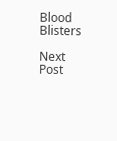Blood Blisters

Next Post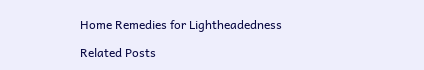Home Remedies for Lightheadedness

Related Posts